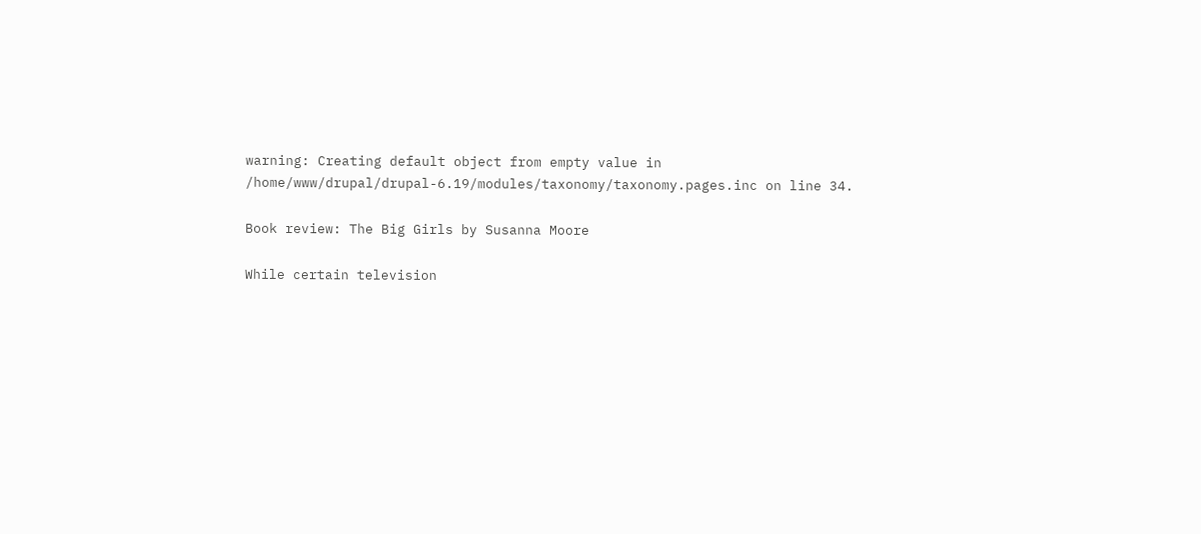warning: Creating default object from empty value in /home/www/drupal/drupal-6.19/modules/taxonomy/taxonomy.pages.inc on line 34.

Book review: The Big Girls by Susanna Moore

While certain television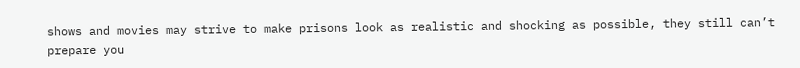shows and movies may strive to make prisons look as realistic and shocking as possible, they still can’t prepare you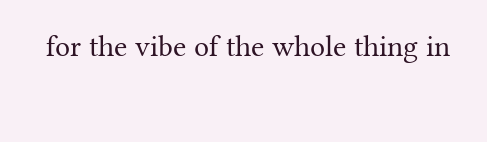for the vibe of the whole thing in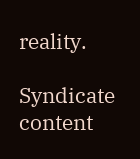reality.

Syndicate content